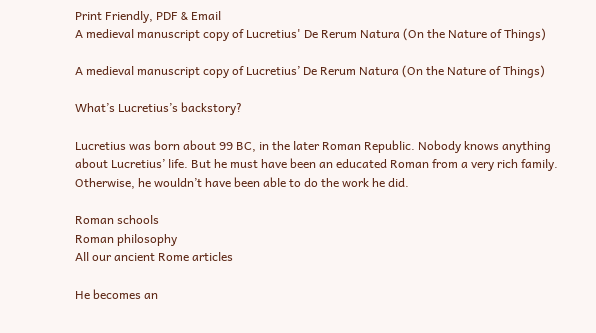Print Friendly, PDF & Email
A medieval manuscript copy of Lucretius' De Rerum Natura (On the Nature of Things)

A medieval manuscript copy of Lucretius’ De Rerum Natura (On the Nature of Things)

What’s Lucretius’s backstory?

Lucretius was born about 99 BC, in the later Roman Republic. Nobody knows anything about Lucretius’ life. But he must have been an educated Roman from a very rich family. Otherwise, he wouldn’t have been able to do the work he did.

Roman schools
Roman philosophy
All our ancient Rome articles

He becomes an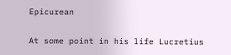Epicurean

At some point in his life Lucretius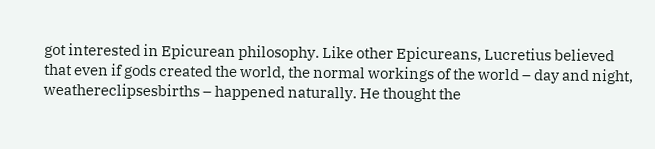got interested in Epicurean philosophy. Like other Epicureans, Lucretius believed that even if gods created the world, the normal workings of the world – day and night, weathereclipsesbirths – happened naturally. He thought the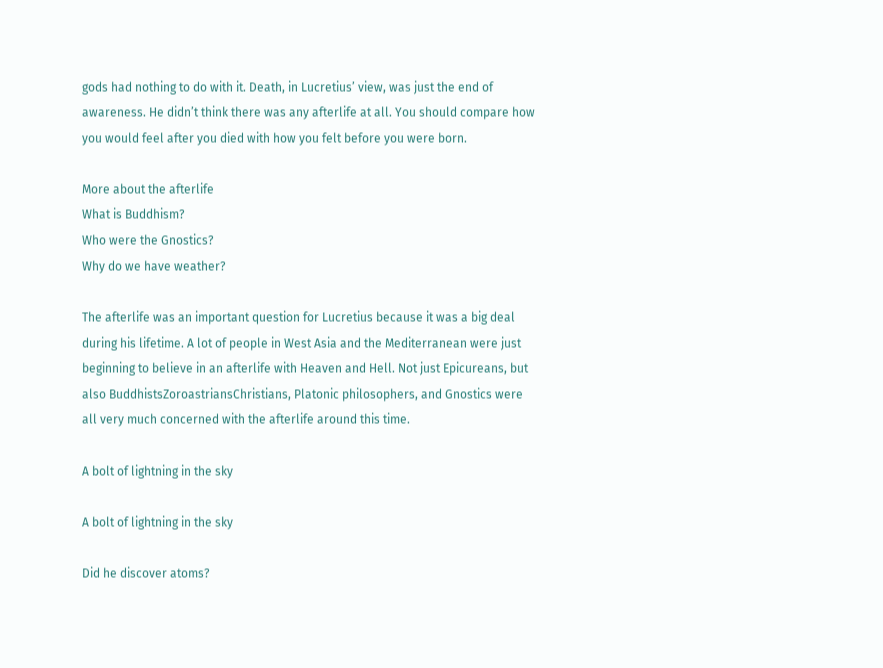gods had nothing to do with it. Death, in Lucretius’ view, was just the end of awareness. He didn’t think there was any afterlife at all. You should compare how you would feel after you died with how you felt before you were born.

More about the afterlife
What is Buddhism?
Who were the Gnostics?
Why do we have weather?

The afterlife was an important question for Lucretius because it was a big deal during his lifetime. A lot of people in West Asia and the Mediterranean were just beginning to believe in an afterlife with Heaven and Hell. Not just Epicureans, but also BuddhistsZoroastriansChristians, Platonic philosophers, and Gnostics were all very much concerned with the afterlife around this time.

A bolt of lightning in the sky

A bolt of lightning in the sky

Did he discover atoms?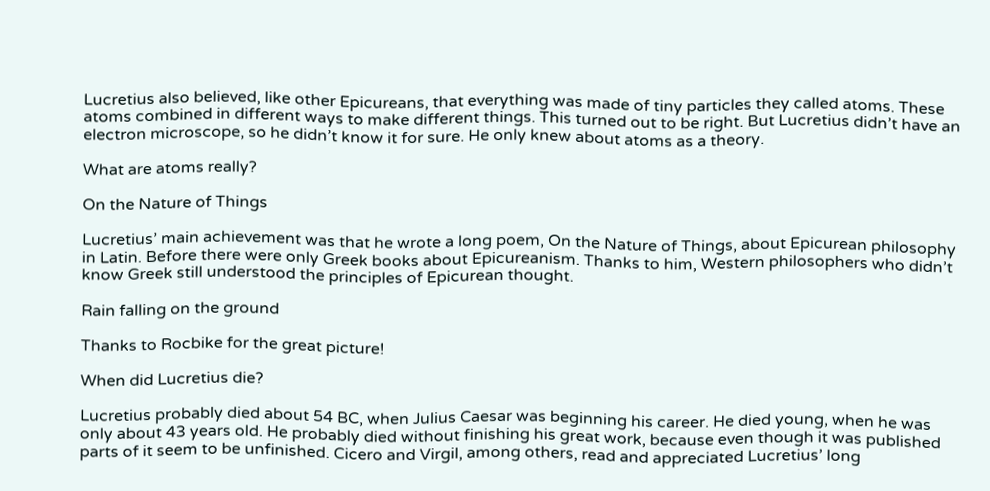Lucretius also believed, like other Epicureans, that everything was made of tiny particles they called atoms. These atoms combined in different ways to make different things. This turned out to be right. But Lucretius didn’t have an electron microscope, so he didn’t know it for sure. He only knew about atoms as a theory.

What are atoms really?

On the Nature of Things

Lucretius’ main achievement was that he wrote a long poem, On the Nature of Things, about Epicurean philosophy in Latin. Before there were only Greek books about Epicureanism. Thanks to him, Western philosophers who didn’t know Greek still understood the principles of Epicurean thought.

Rain falling on the ground

Thanks to Rocbike for the great picture!

When did Lucretius die?

Lucretius probably died about 54 BC, when Julius Caesar was beginning his career. He died young, when he was only about 43 years old. He probably died without finishing his great work, because even though it was published parts of it seem to be unfinished. Cicero and Virgil, among others, read and appreciated Lucretius’ long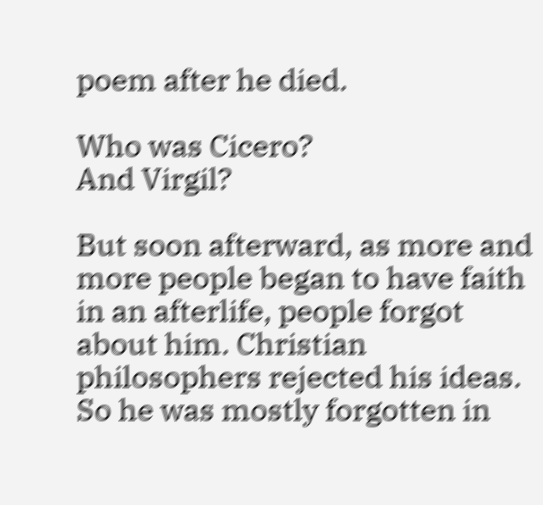poem after he died.

Who was Cicero?
And Virgil?

But soon afterward, as more and more people began to have faith in an afterlife, people forgot about him. Christian philosophers rejected his ideas. So he was mostly forgotten in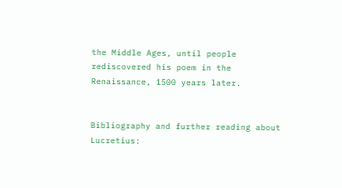the Middle Ages, until people rediscovered his poem in the Renaissance, 1500 years later.


Bibliography and further reading about Lucretius: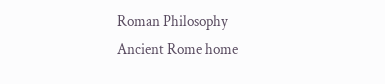Roman Philosophy
Ancient Rome home